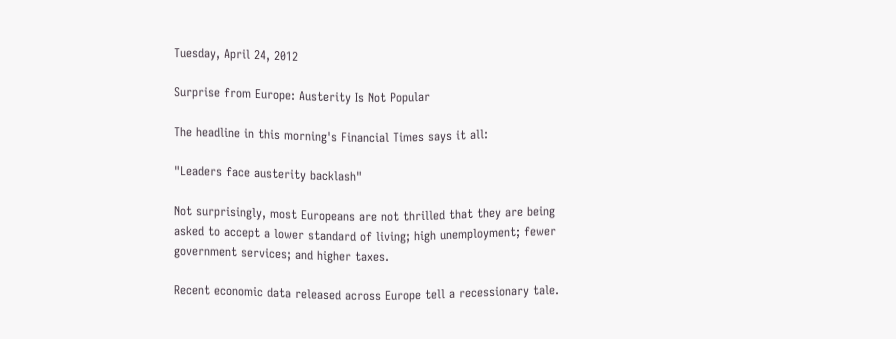Tuesday, April 24, 2012

Surprise from Europe: Austerity Is Not Popular

The headline in this morning's Financial Times says it all:

"Leaders face austerity backlash"

Not surprisingly, most Europeans are not thrilled that they are being asked to accept a lower standard of living; high unemployment; fewer government services; and higher taxes.

Recent economic data released across Europe tell a recessionary tale.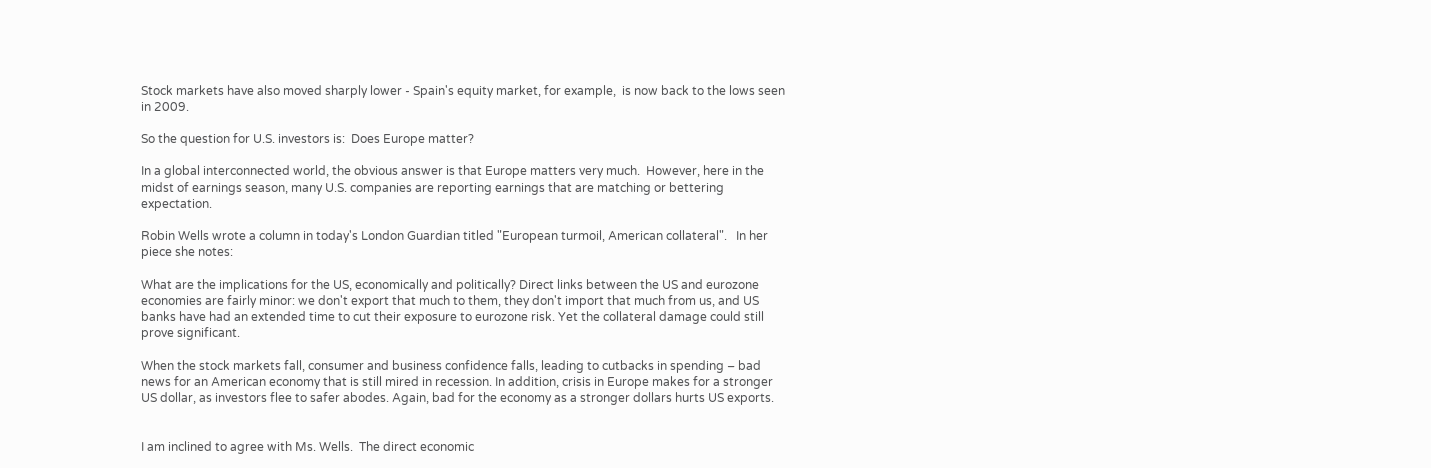Stock markets have also moved sharply lower - Spain's equity market, for example,  is now back to the lows seen in 2009.

So the question for U.S. investors is:  Does Europe matter?

In a global interconnected world, the obvious answer is that Europe matters very much.  However, here in the midst of earnings season, many U.S. companies are reporting earnings that are matching or bettering expectation.

Robin Wells wrote a column in today's London Guardian titled "European turmoil, American collateral".   In her piece she notes:

What are the implications for the US, economically and politically? Direct links between the US and eurozone economies are fairly minor: we don't export that much to them, they don't import that much from us, and US banks have had an extended time to cut their exposure to eurozone risk. Yet the collateral damage could still prove significant.

When the stock markets fall, consumer and business confidence falls, leading to cutbacks in spending – bad news for an American economy that is still mired in recession. In addition, crisis in Europe makes for a stronger US dollar, as investors flee to safer abodes. Again, bad for the economy as a stronger dollars hurts US exports.


I am inclined to agree with Ms. Wells.  The direct economic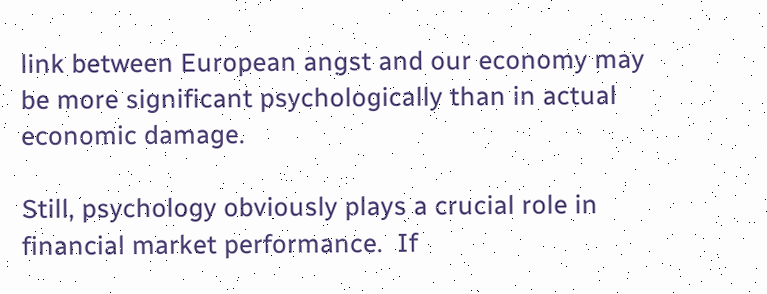link between European angst and our economy may be more significant psychologically than in actual economic damage.

Still, psychology obviously plays a crucial role in financial market performance.  If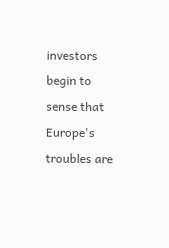investors begin to sense that Europe's troubles are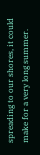spreading to our shores, it could make for a very long summer.